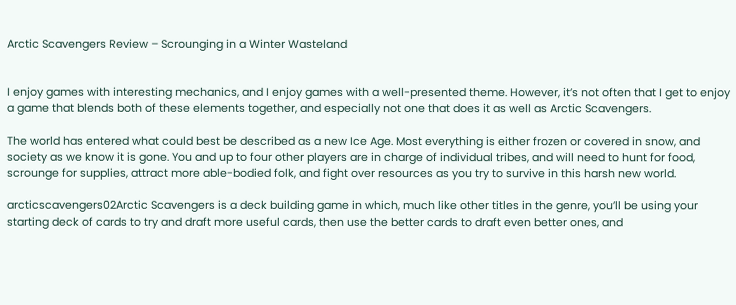Arctic Scavengers Review – Scrounging in a Winter Wasteland


I enjoy games with interesting mechanics, and I enjoy games with a well-presented theme. However, it’s not often that I get to enjoy a game that blends both of these elements together, and especially not one that does it as well as Arctic Scavengers.

The world has entered what could best be described as a new Ice Age. Most everything is either frozen or covered in snow, and society as we know it is gone. You and up to four other players are in charge of individual tribes, and will need to hunt for food, scrounge for supplies, attract more able-bodied folk, and fight over resources as you try to survive in this harsh new world.

arcticscavengers02Arctic Scavengers is a deck building game in which, much like other titles in the genre, you’ll be using your starting deck of cards to try and draft more useful cards, then use the better cards to draft even better ones, and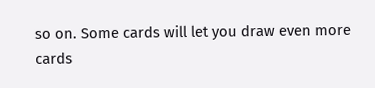so on. Some cards will let you draw even more cards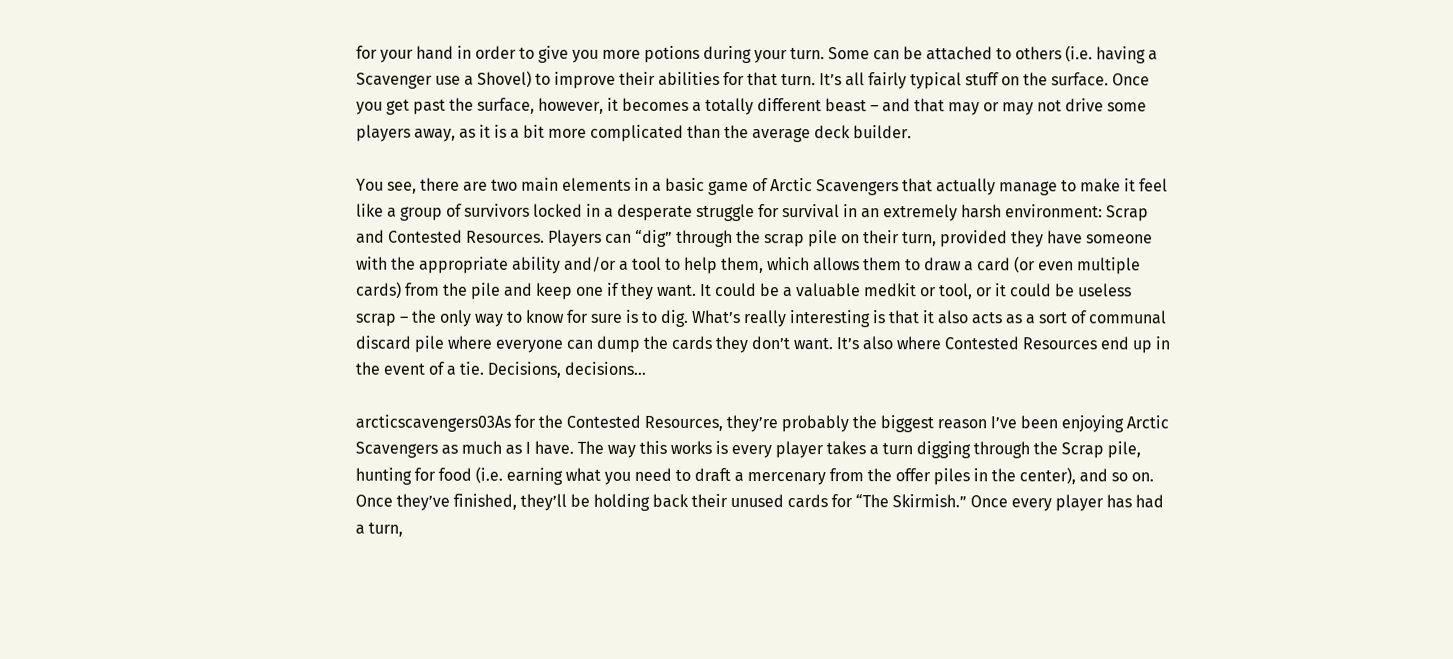for your hand in order to give you more potions during your turn. Some can be attached to others (i.e. having a Scavenger use a Shovel) to improve their abilities for that turn. It’s all fairly typical stuff on the surface. Once you get past the surface, however, it becomes a totally different beast – and that may or may not drive some players away, as it is a bit more complicated than the average deck builder.

You see, there are two main elements in a basic game of Arctic Scavengers that actually manage to make it feel like a group of survivors locked in a desperate struggle for survival in an extremely harsh environment: Scrap and Contested Resources. Players can “dig” through the scrap pile on their turn, provided they have someone with the appropriate ability and/or a tool to help them, which allows them to draw a card (or even multiple cards) from the pile and keep one if they want. It could be a valuable medkit or tool, or it could be useless scrap – the only way to know for sure is to dig. What’s really interesting is that it also acts as a sort of communal discard pile where everyone can dump the cards they don’t want. It’s also where Contested Resources end up in the event of a tie. Decisions, decisions…

arcticscavengers03As for the Contested Resources, they’re probably the biggest reason I’ve been enjoying Arctic Scavengers as much as I have. The way this works is every player takes a turn digging through the Scrap pile, hunting for food (i.e. earning what you need to draft a mercenary from the offer piles in the center), and so on. Once they’ve finished, they’ll be holding back their unused cards for “The Skirmish.” Once every player has had a turn,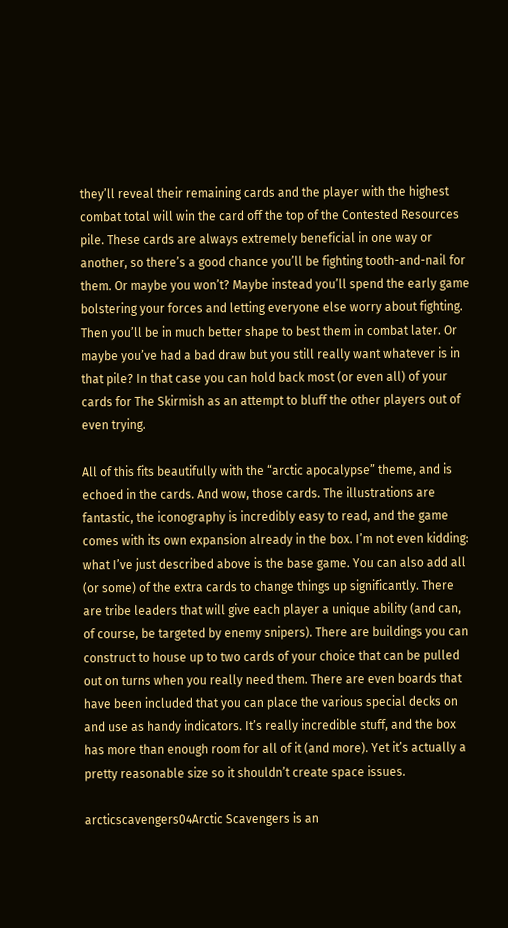they’ll reveal their remaining cards and the player with the highest combat total will win the card off the top of the Contested Resources pile. These cards are always extremely beneficial in one way or another, so there’s a good chance you’ll be fighting tooth-and-nail for them. Or maybe you won’t? Maybe instead you’ll spend the early game bolstering your forces and letting everyone else worry about fighting. Then you’ll be in much better shape to best them in combat later. Or maybe you’ve had a bad draw but you still really want whatever is in that pile? In that case you can hold back most (or even all) of your cards for The Skirmish as an attempt to bluff the other players out of even trying.

All of this fits beautifully with the “arctic apocalypse” theme, and is echoed in the cards. And wow, those cards. The illustrations are fantastic, the iconography is incredibly easy to read, and the game comes with its own expansion already in the box. I’m not even kidding: what I’ve just described above is the base game. You can also add all (or some) of the extra cards to change things up significantly. There are tribe leaders that will give each player a unique ability (and can, of course, be targeted by enemy snipers). There are buildings you can construct to house up to two cards of your choice that can be pulled out on turns when you really need them. There are even boards that have been included that you can place the various special decks on and use as handy indicators. It’s really incredible stuff, and the box has more than enough room for all of it (and more). Yet it’s actually a pretty reasonable size so it shouldn’t create space issues.

arcticscavengers04Arctic Scavengers is an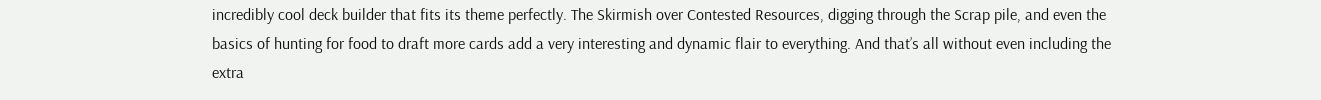incredibly cool deck builder that fits its theme perfectly. The Skirmish over Contested Resources, digging through the Scrap pile, and even the basics of hunting for food to draft more cards add a very interesting and dynamic flair to everything. And that’s all without even including the extra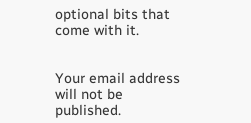optional bits that come with it.


Your email address will not be published.